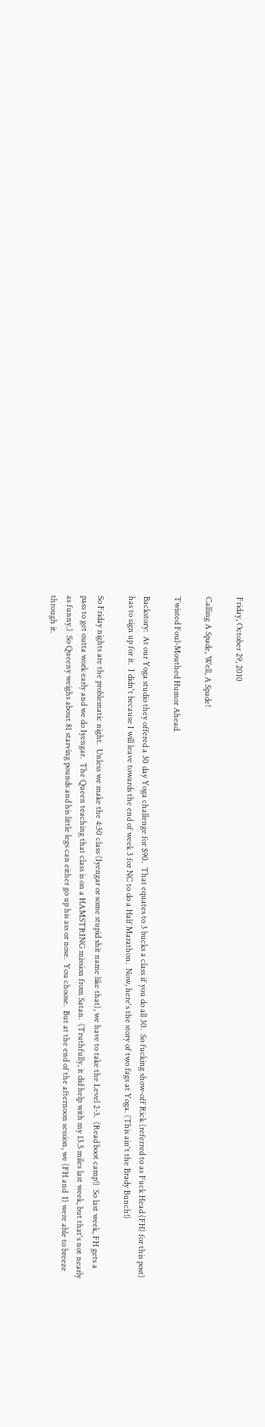Friday, October 29, 2010

Calling A Spade, Well, A Spade!

Twisted Foul-Mouthed Humor Ahead.

Backstory:  At our Yoga studio they offered a 30 day Yoga challenge for $90.  That equates to 3 bucks a class if you do all 30.  So fucking show-off Rick (referred to as Fuck Head (FH) for this post) has to sign up for it.  I didn't because I will leave towards the end of week 3 for NC to do a Half Marathon.  Now, here's the story of two fags at Yoga. (This ain't the Brady Bunch!)

So Friday nights are the problematic night.  Unless we make the 4:30 class (Iyengar or some stupid shit name like that), we have to take the Level 2-3.  (Read boot camp!)  So last week, FH gets a pass to get outta work early and we do Iyengar.  The Queen teaching that class is on a HAMSTRING mission from Satan.  (Truthfully, it did help with my 13.5 miles last week, but that's not nearly as funny.)  So Queeny weighs about 81 starving pounds and his little legs can either go up his ass or nose.  You choose.  But at the end of the afternoon session, we (FH and  I) were able to breeze through it.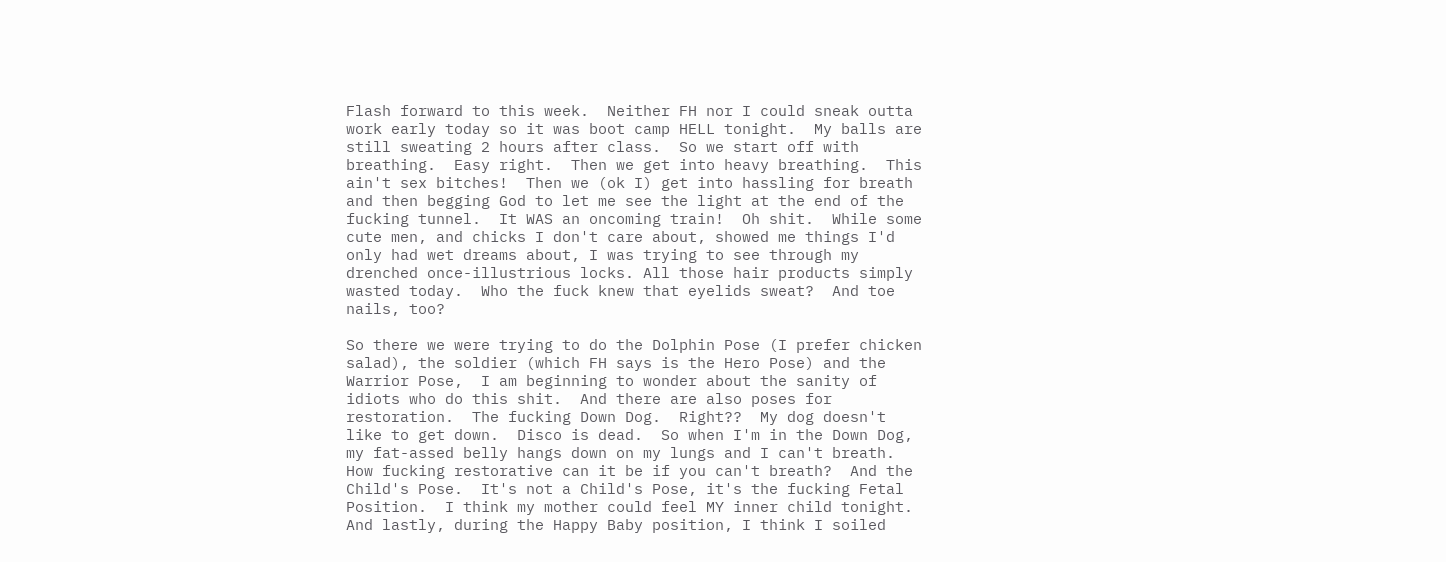Flash forward to this week.  Neither FH nor I could sneak outta work early today so it was boot camp HELL tonight.  My balls are still sweating 2 hours after class.  So we start off with breathing.  Easy right.  Then we get into heavy breathing.  This ain't sex bitches!  Then we (ok I) get into hassling for breath and then begging God to let me see the light at the end of the fucking tunnel.  It WAS an oncoming train!  Oh shit.  While some cute men, and chicks I don't care about, showed me things I'd only had wet dreams about, I was trying to see through my drenched once-illustrious locks. All those hair products simply wasted today.  Who the fuck knew that eyelids sweat?  And toe nails, too?

So there we were trying to do the Dolphin Pose (I prefer chicken salad), the soldier (which FH says is the Hero Pose) and the Warrior Pose,  I am beginning to wonder about the sanity of idiots who do this shit.  And there are also poses for restoration.  The fucking Down Dog.  Right??  My dog doesn't like to get down.  Disco is dead.  So when I'm in the Down Dog, my fat-assed belly hangs down on my lungs and I can't breath.  How fucking restorative can it be if you can't breath?  And the Child's Pose.  It's not a Child's Pose, it's the fucking Fetal Position.  I think my mother could feel MY inner child tonight.  And lastly, during the Happy Baby position, I think I soiled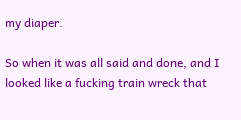my diaper.

So when it was all said and done, and I looked like a fucking train wreck that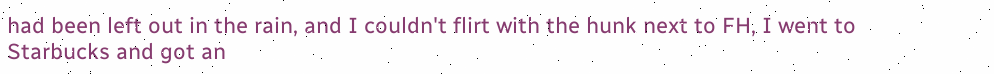had been left out in the rain, and I couldn't flirt with the hunk next to FH, I went to Starbucks and got an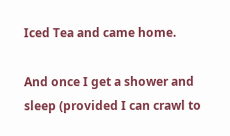Iced Tea and came home.

And once I get a shower and sleep (provided I can crawl to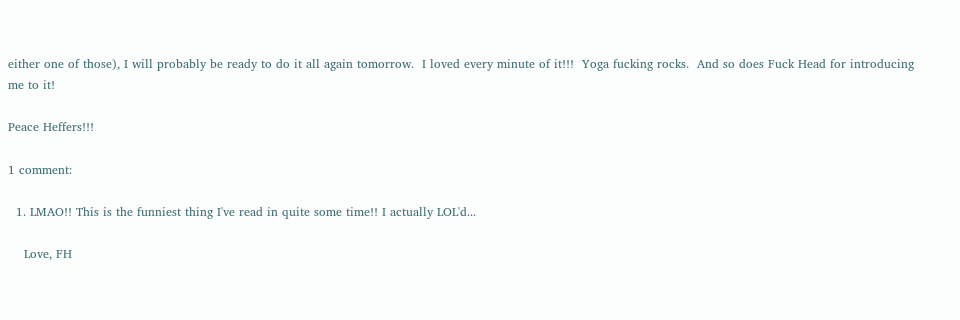either one of those), I will probably be ready to do it all again tomorrow.  I loved every minute of it!!!  Yoga fucking rocks.  And so does Fuck Head for introducing me to it!

Peace Heffers!!!

1 comment:

  1. LMAO!! This is the funniest thing I've read in quite some time!! I actually LOL'd...

    Love, FH